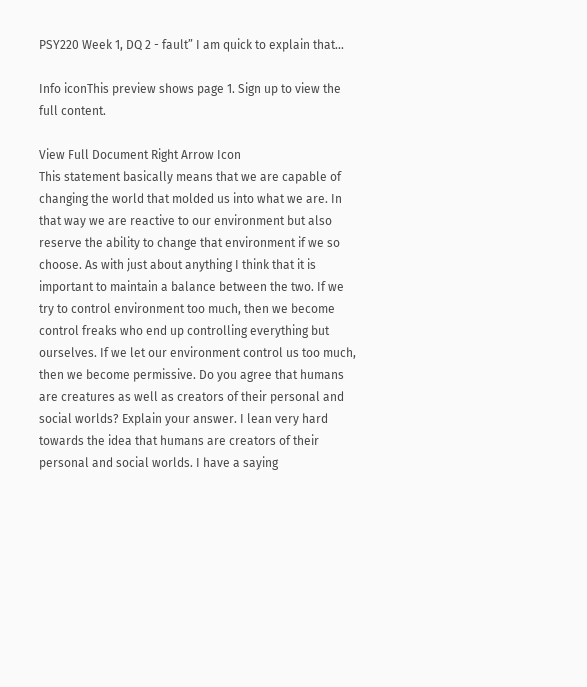PSY220 Week 1, DQ 2 - fault” I am quick to explain that...

Info iconThis preview shows page 1. Sign up to view the full content.

View Full Document Right Arrow Icon
This statement basically means that we are capable of changing the world that molded us into what we are. In that way we are reactive to our environment but also reserve the ability to change that environment if we so choose. As with just about anything I think that it is important to maintain a balance between the two. If we try to control environment too much, then we become control freaks who end up controlling everything but ourselves. If we let our environment control us too much, then we become permissive. Do you agree that humans are creatures as well as creators of their personal and social worlds? Explain your answer. I lean very hard towards the idea that humans are creators of their personal and social worlds. I have a saying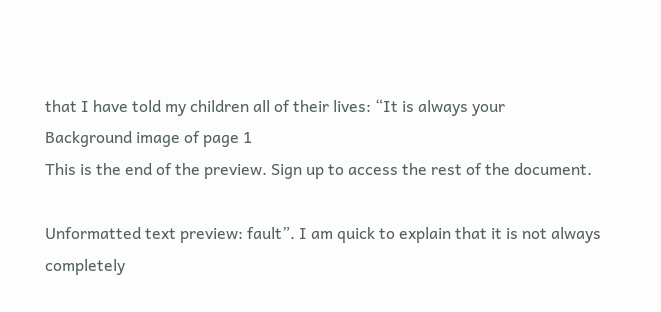that I have told my children all of their lives: “It is always your
Background image of page 1
This is the end of the preview. Sign up to access the rest of the document.

Unformatted text preview: fault”. I am quick to explain that it is not always completely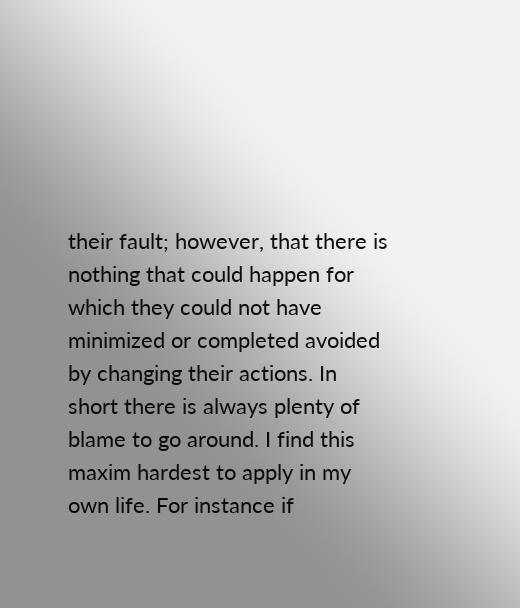their fault; however, that there is nothing that could happen for which they could not have minimized or completed avoided by changing their actions. In short there is always plenty of blame to go around. I find this maxim hardest to apply in my own life. For instance if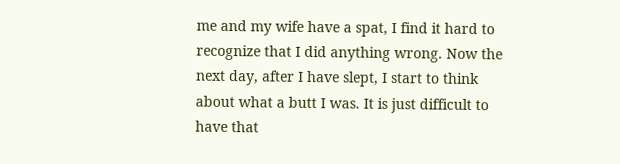me and my wife have a spat, I find it hard to recognize that I did anything wrong. Now the next day, after I have slept, I start to think about what a butt I was. It is just difficult to have that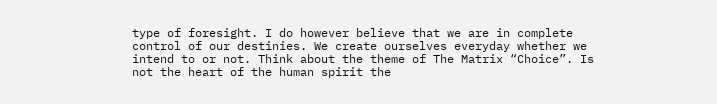type of foresight. I do however believe that we are in complete control of our destinies. We create ourselves everyday whether we intend to or not. Think about the theme of The Matrix “Choice”. Is not the heart of the human spirit the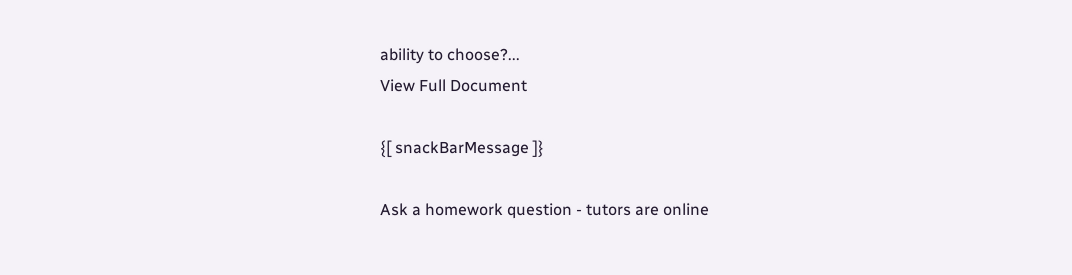ability to choose?...
View Full Document

{[ snackBarMessage ]}

Ask a homework question - tutors are online